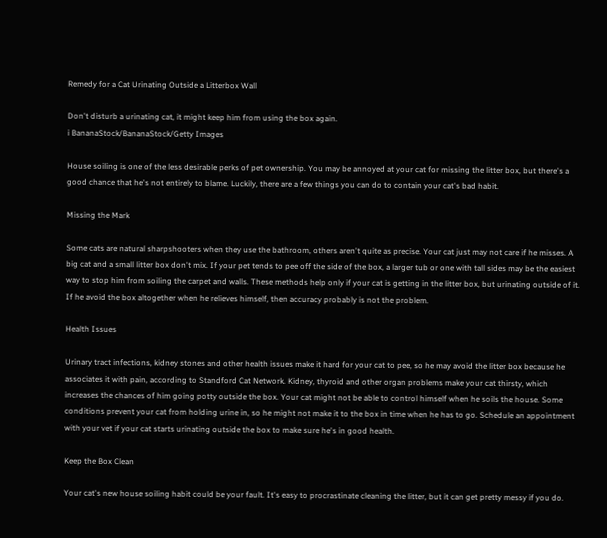Remedy for a Cat Urinating Outside a Litterbox Wall

Don't disturb a urinating cat, it might keep him from using the box again.
i BananaStock/BananaStock/Getty Images

House soiling is one of the less desirable perks of pet ownership. You may be annoyed at your cat for missing the litter box, but there's a good chance that he's not entirely to blame. Luckily, there are a few things you can do to contain your cat's bad habit.

Missing the Mark

Some cats are natural sharpshooters when they use the bathroom, others aren't quite as precise. Your cat just may not care if he misses. A big cat and a small litter box don't mix. If your pet tends to pee off the side of the box, a larger tub or one with tall sides may be the easiest way to stop him from soiling the carpet and walls. These methods help only if your cat is getting in the litter box, but urinating outside of it. If he avoid the box altogether when he relieves himself, then accuracy probably is not the problem.

Health Issues

Urinary tract infections, kidney stones and other health issues make it hard for your cat to pee, so he may avoid the litter box because he associates it with pain, according to Standford Cat Network. Kidney, thyroid and other organ problems make your cat thirsty, which increases the chances of him going potty outside the box. Your cat might not be able to control himself when he soils the house. Some conditions prevent your cat from holding urine in, so he might not make it to the box in time when he has to go. Schedule an appointment with your vet if your cat starts urinating outside the box to make sure he's in good health.

Keep the Box Clean

Your cat's new house soiling habit could be your fault. It's easy to procrastinate cleaning the litter, but it can get pretty messy if you do.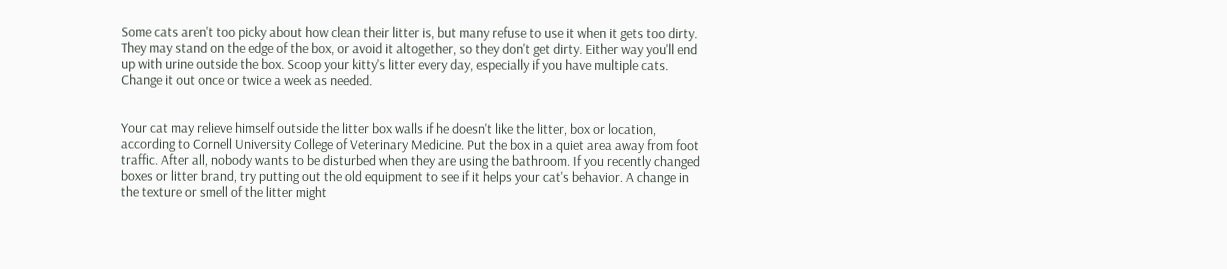Some cats aren't too picky about how clean their litter is, but many refuse to use it when it gets too dirty. They may stand on the edge of the box, or avoid it altogether, so they don't get dirty. Either way you'll end up with urine outside the box. Scoop your kitty's litter every day, especially if you have multiple cats. Change it out once or twice a week as needed.


Your cat may relieve himself outside the litter box walls if he doesn't like the litter, box or location, according to Cornell University College of Veterinary Medicine. Put the box in a quiet area away from foot traffic. After all, nobody wants to be disturbed when they are using the bathroom. If you recently changed boxes or litter brand, try putting out the old equipment to see if it helps your cat's behavior. A change in the texture or smell of the litter might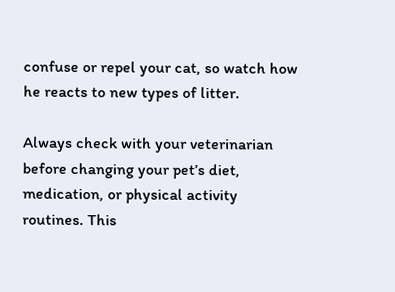confuse or repel your cat, so watch how he reacts to new types of litter.

Always check with your veterinarian before changing your pet’s diet, medication, or physical activity routines. This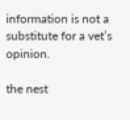information is not a substitute for a vet’s opinion.

the nest